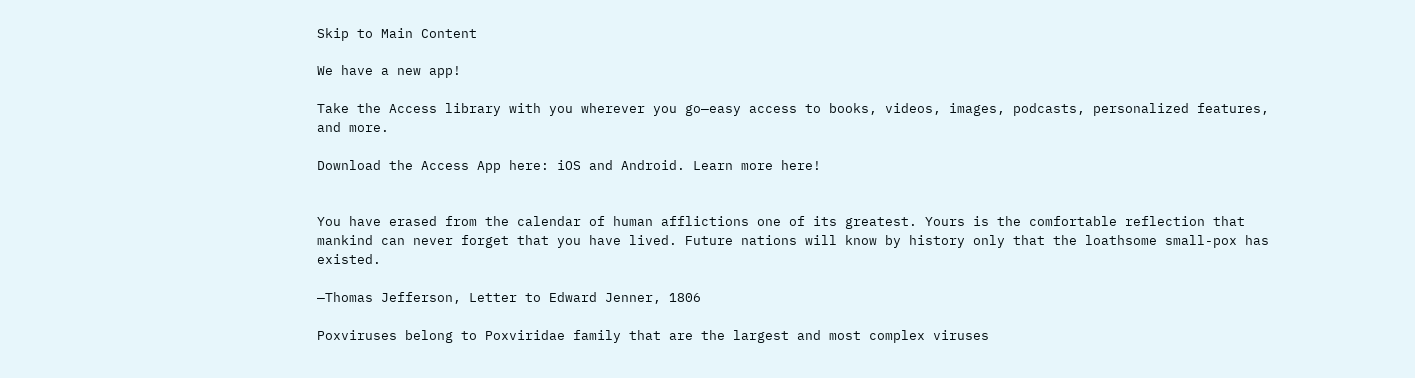Skip to Main Content

We have a new app!

Take the Access library with you wherever you go—easy access to books, videos, images, podcasts, personalized features, and more.

Download the Access App here: iOS and Android. Learn more here!


You have erased from the calendar of human afflictions one of its greatest. Yours is the comfortable reflection that mankind can never forget that you have lived. Future nations will know by history only that the loathsome small-pox has existed.

—Thomas Jefferson, Letter to Edward Jenner, 1806

Poxviruses belong to Poxviridae family that are the largest and most complex viruses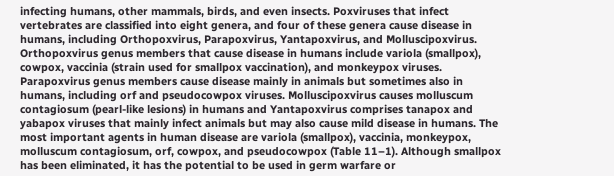infecting humans, other mammals, birds, and even insects. Poxviruses that infect vertebrates are classified into eight genera, and four of these genera cause disease in humans, including Orthopoxvirus, Parapoxvirus, Yantapoxvirus, and Molluscipoxvirus. Orthopoxvirus genus members that cause disease in humans include variola (smallpox), cowpox, vaccinia (strain used for smallpox vaccination), and monkeypox viruses. Parapoxvirus genus members cause disease mainly in animals but sometimes also in humans, including orf and pseudocowpox viruses. Molluscipoxvirus causes molluscum contagiosum (pearl-like lesions) in humans and Yantapoxvirus comprises tanapox and yabapox viruses that mainly infect animals but may also cause mild disease in humans. The most important agents in human disease are variola (smallpox), vaccinia, monkeypox, molluscum contagiosum, orf, cowpox, and pseudocowpox (Table 11–1). Although smallpox has been eliminated, it has the potential to be used in germ warfare or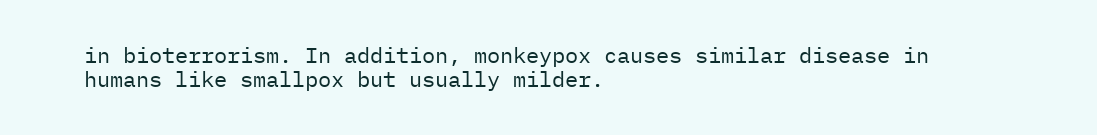in bioterrorism. In addition, monkeypox causes similar disease in humans like smallpox but usually milder.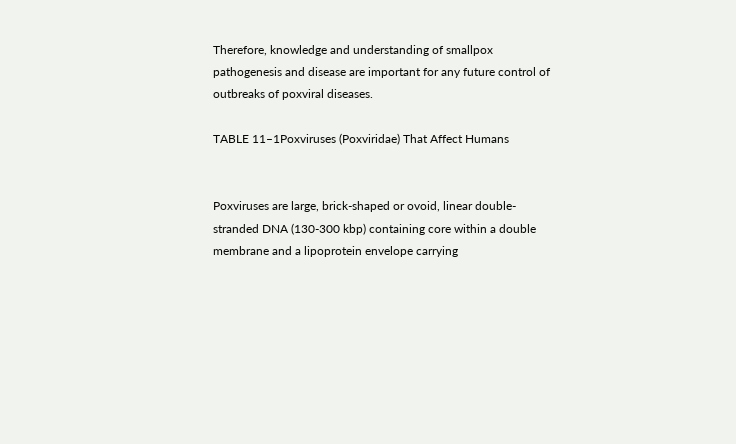Therefore, knowledge and understanding of smallpox pathogenesis and disease are important for any future control of outbreaks of poxviral diseases.

TABLE 11–1Poxviruses (Poxviridae) That Affect Humans


Poxviruses are large, brick-shaped or ovoid, linear double-stranded DNA (130-300 kbp) containing core within a double membrane and a lipoprotein envelope carrying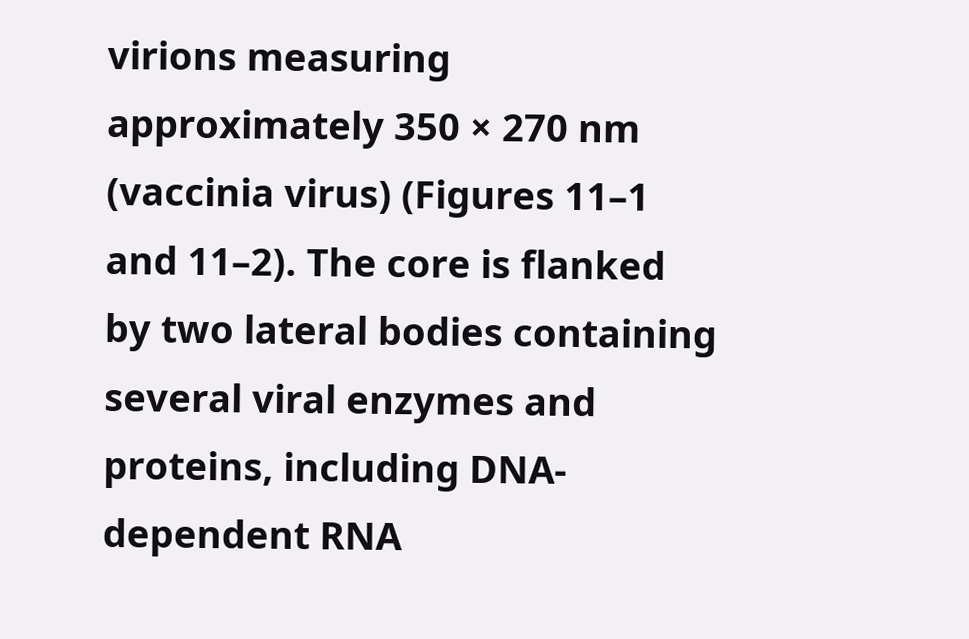virions measuring approximately 350 × 270 nm (vaccinia virus) (Figures 11–1 and 11–2). The core is flanked by two lateral bodies containing several viral enzymes and proteins, including DNA-dependent RNA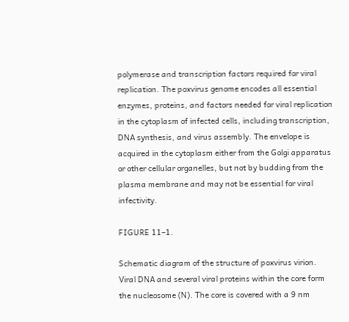polymerase and transcription factors required for viral replication. The poxvirus genome encodes all essential enzymes, proteins, and factors needed for viral replication in the cytoplasm of infected cells, including transcription, DNA synthesis, and virus assembly. The envelope is acquired in the cytoplasm either from the Golgi apparatus or other cellular organelles, but not by budding from the plasma membrane and may not be essential for viral infectivity.

FIGURE 11–1.

Schematic diagram of the structure of poxvirus virion. Viral DNA and several viral proteins within the core form the nucleosome (N). The core is covered with a 9 nm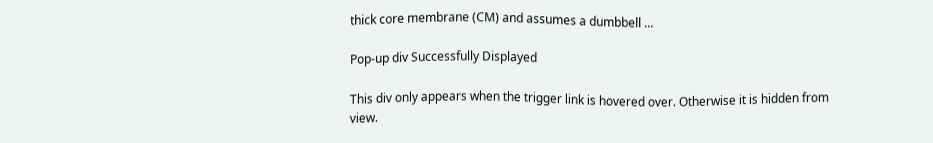thick core membrane (CM) and assumes a dumbbell ...

Pop-up div Successfully Displayed

This div only appears when the trigger link is hovered over. Otherwise it is hidden from view.